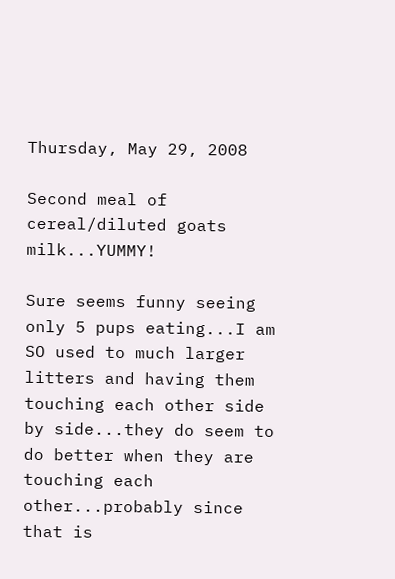Thursday, May 29, 2008

Second meal of cereal/diluted goats milk...YUMMY!

Sure seems funny seeing only 5 pups eating...I am SO used to much larger litters and having them touching each other side by side...they do seem to do better when they are touching each other...probably since that is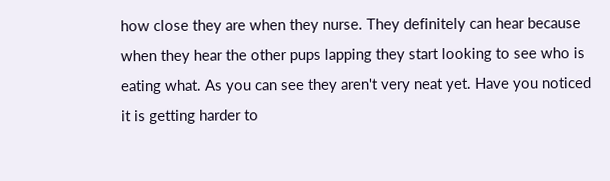how close they are when they nurse. They definitely can hear because when they hear the other pups lapping they start looking to see who is eating what. As you can see they aren't very neat yet. Have you noticed it is getting harder to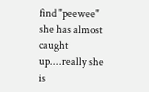find "peewee" she has almost caught up....really she is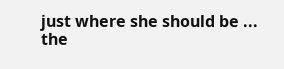just where she should be ... the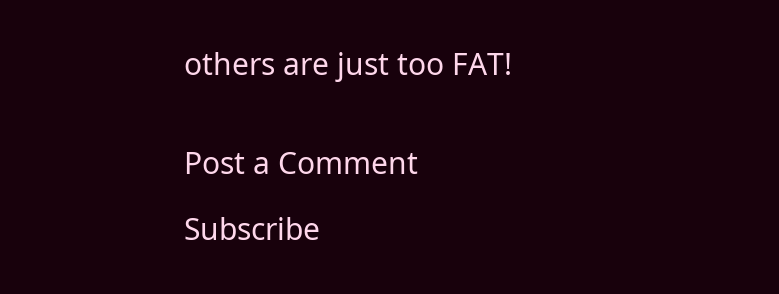others are just too FAT!


Post a Comment

Subscribe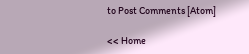to Post Comments [Atom]

<< Home